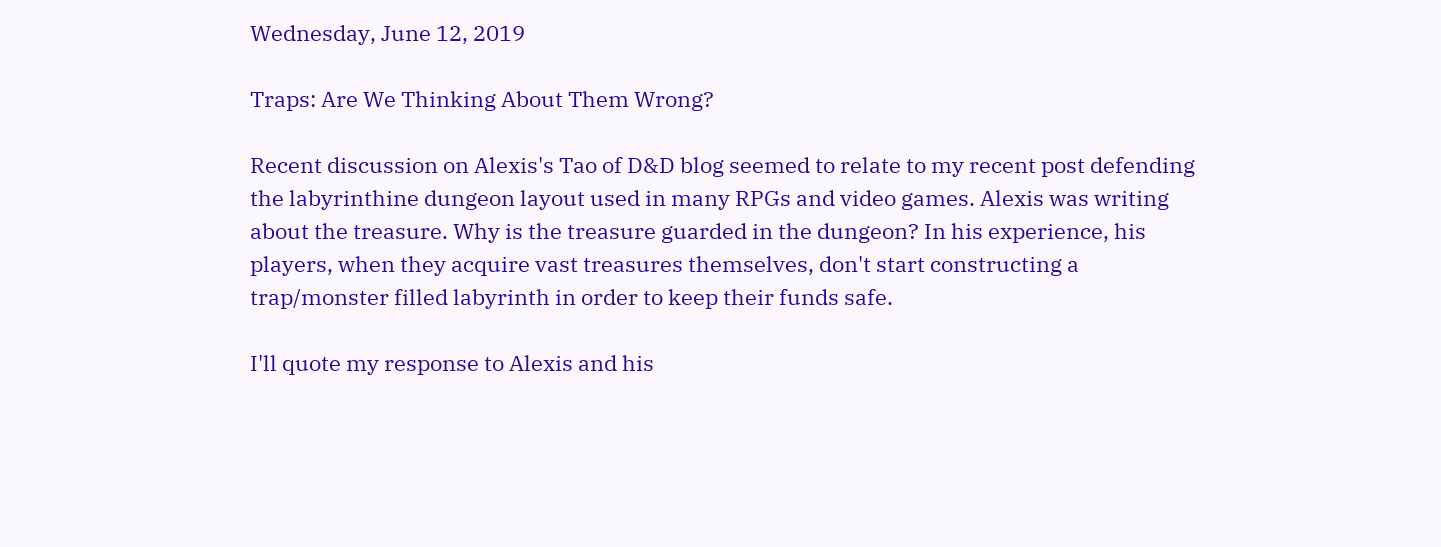Wednesday, June 12, 2019

Traps: Are We Thinking About Them Wrong?

Recent discussion on Alexis's Tao of D&D blog seemed to relate to my recent post defending the labyrinthine dungeon layout used in many RPGs and video games. Alexis was writing about the treasure. Why is the treasure guarded in the dungeon? In his experience, his players, when they acquire vast treasures themselves, don't start constructing a trap/monster filled labyrinth in order to keep their funds safe.

I'll quote my response to Alexis and his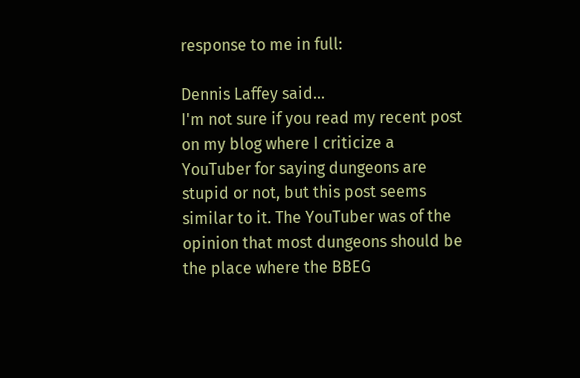response to me in full:

Dennis Laffey said...
I'm not sure if you read my recent post on my blog where I criticize a YouTuber for saying dungeons are stupid or not, but this post seems similar to it. The YouTuber was of the opinion that most dungeons should be the place where the BBEG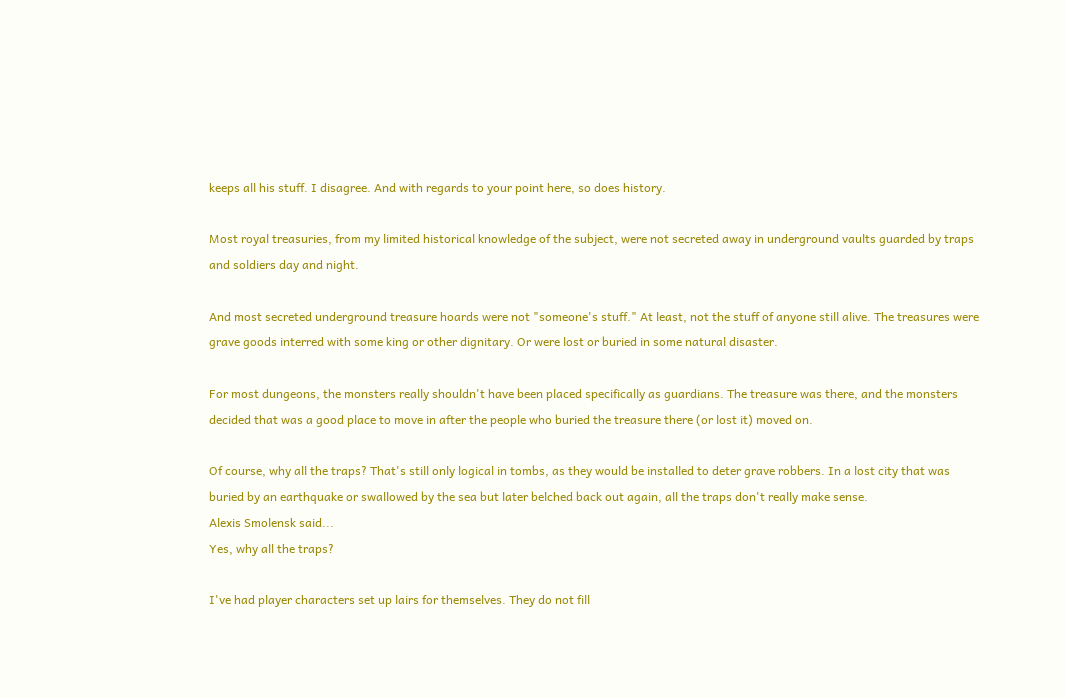keeps all his stuff. I disagree. And with regards to your point here, so does history.

Most royal treasuries, from my limited historical knowledge of the subject, were not secreted away in underground vaults guarded by traps and soldiers day and night.

And most secreted underground treasure hoards were not "someone's stuff." At least, not the stuff of anyone still alive. The treasures were grave goods interred with some king or other dignitary. Or were lost or buried in some natural disaster.

For most dungeons, the monsters really shouldn't have been placed specifically as guardians. The treasure was there, and the monsters decided that was a good place to move in after the people who buried the treasure there (or lost it) moved on.

Of course, why all the traps? That's still only logical in tombs, as they would be installed to deter grave robbers. In a lost city that was buried by an earthquake or swallowed by the sea but later belched back out again, all the traps don't really make sense.
Alexis Smolensk said...
Yes, why all the traps?

I've had player characters set up lairs for themselves. They do not fill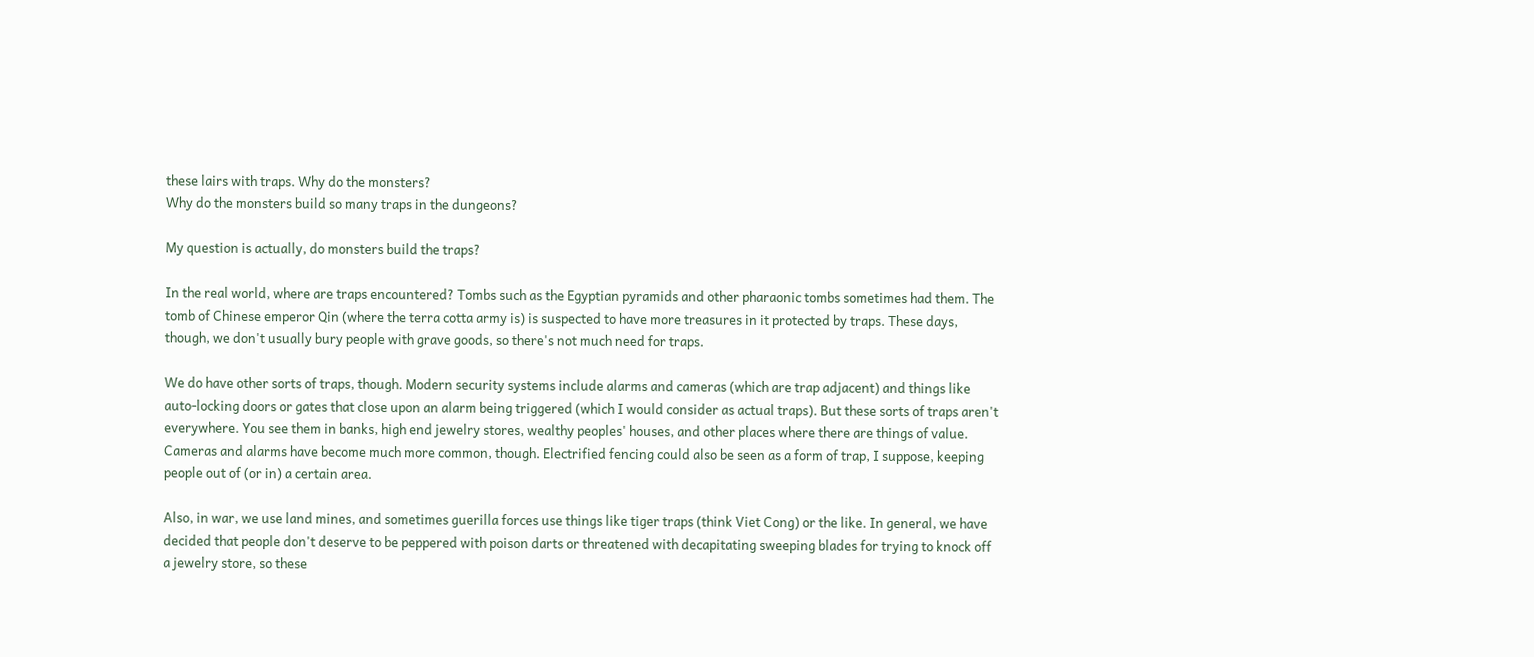these lairs with traps. Why do the monsters?
Why do the monsters build so many traps in the dungeons?

My question is actually, do monsters build the traps?

In the real world, where are traps encountered? Tombs such as the Egyptian pyramids and other pharaonic tombs sometimes had them. The tomb of Chinese emperor Qin (where the terra cotta army is) is suspected to have more treasures in it protected by traps. These days, though, we don't usually bury people with grave goods, so there's not much need for traps.

We do have other sorts of traps, though. Modern security systems include alarms and cameras (which are trap adjacent) and things like auto-locking doors or gates that close upon an alarm being triggered (which I would consider as actual traps). But these sorts of traps aren't everywhere. You see them in banks, high end jewelry stores, wealthy peoples' houses, and other places where there are things of value. Cameras and alarms have become much more common, though. Electrified fencing could also be seen as a form of trap, I suppose, keeping people out of (or in) a certain area.

Also, in war, we use land mines, and sometimes guerilla forces use things like tiger traps (think Viet Cong) or the like. In general, we have decided that people don't deserve to be peppered with poison darts or threatened with decapitating sweeping blades for trying to knock off a jewelry store, so these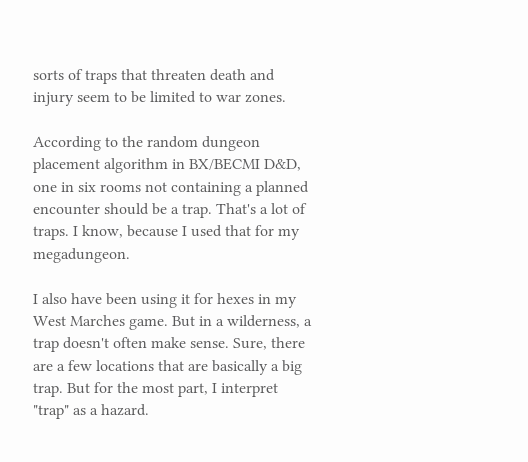sorts of traps that threaten death and injury seem to be limited to war zones.

According to the random dungeon placement algorithm in BX/BECMI D&D, one in six rooms not containing a planned encounter should be a trap. That's a lot of traps. I know, because I used that for my megadungeon.

I also have been using it for hexes in my West Marches game. But in a wilderness, a trap doesn't often make sense. Sure, there are a few locations that are basically a big trap. But for the most part, I interpret "trap" as a hazard.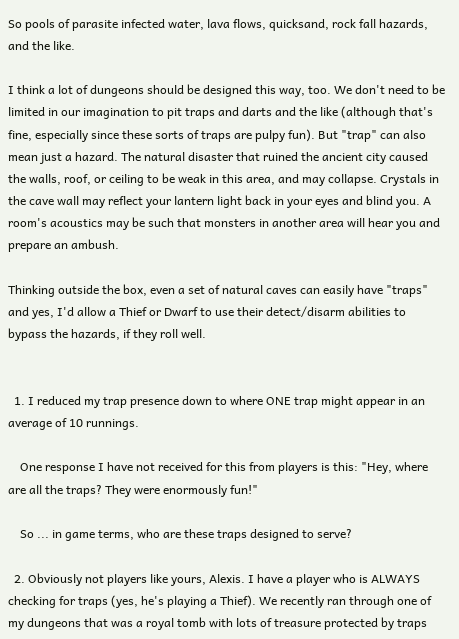So pools of parasite infected water, lava flows, quicksand, rock fall hazards, and the like.

I think a lot of dungeons should be designed this way, too. We don't need to be limited in our imagination to pit traps and darts and the like (although that's fine, especially since these sorts of traps are pulpy fun). But "trap" can also mean just a hazard. The natural disaster that ruined the ancient city caused the walls, roof, or ceiling to be weak in this area, and may collapse. Crystals in the cave wall may reflect your lantern light back in your eyes and blind you. A room's acoustics may be such that monsters in another area will hear you and prepare an ambush.

Thinking outside the box, even a set of natural caves can easily have "traps" and yes, I'd allow a Thief or Dwarf to use their detect/disarm abilities to bypass the hazards, if they roll well.


  1. I reduced my trap presence down to where ONE trap might appear in an average of 10 runnings.

    One response I have not received for this from players is this: "Hey, where are all the traps? They were enormously fun!"

    So ... in game terms, who are these traps designed to serve?

  2. Obviously not players like yours, Alexis. I have a player who is ALWAYS checking for traps (yes, he's playing a Thief). We recently ran through one of my dungeons that was a royal tomb with lots of treasure protected by traps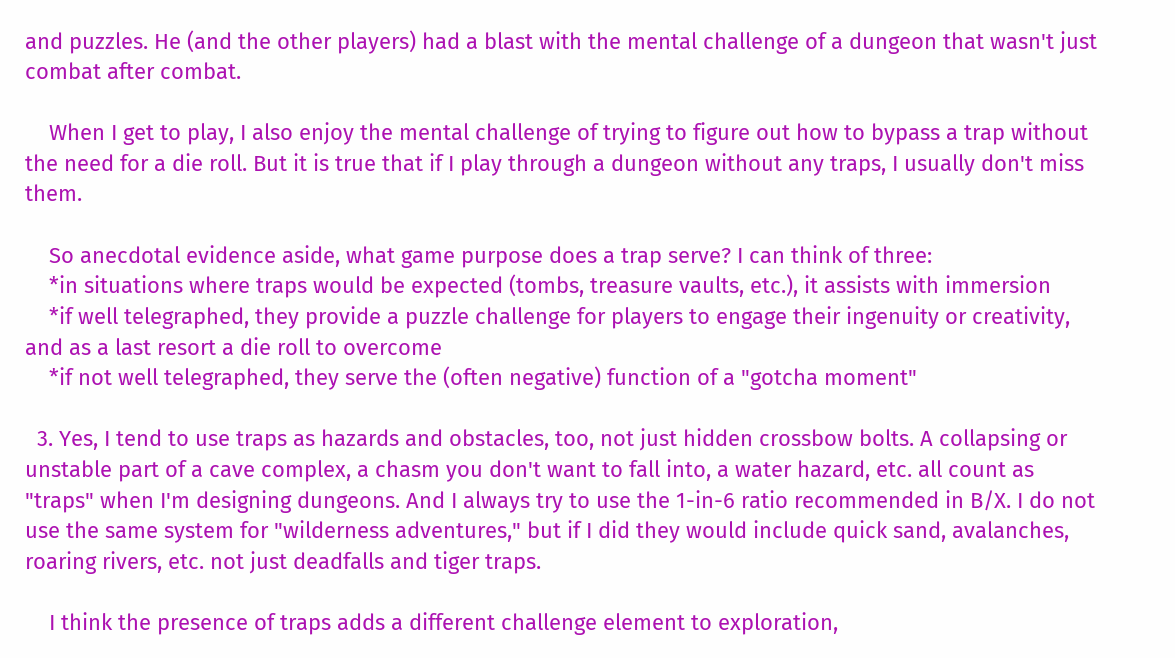and puzzles. He (and the other players) had a blast with the mental challenge of a dungeon that wasn't just combat after combat.

    When I get to play, I also enjoy the mental challenge of trying to figure out how to bypass a trap without the need for a die roll. But it is true that if I play through a dungeon without any traps, I usually don't miss them.

    So anecdotal evidence aside, what game purpose does a trap serve? I can think of three:
    *in situations where traps would be expected (tombs, treasure vaults, etc.), it assists with immersion
    *if well telegraphed, they provide a puzzle challenge for players to engage their ingenuity or creativity, and as a last resort a die roll to overcome
    *if not well telegraphed, they serve the (often negative) function of a "gotcha moment"

  3. Yes, I tend to use traps as hazards and obstacles, too, not just hidden crossbow bolts. A collapsing or unstable part of a cave complex, a chasm you don't want to fall into, a water hazard, etc. all count as "traps" when I'm designing dungeons. And I always try to use the 1-in-6 ratio recommended in B/X. I do not use the same system for "wilderness adventures," but if I did they would include quick sand, avalanches, roaring rivers, etc. not just deadfalls and tiger traps.

    I think the presence of traps adds a different challenge element to exploration,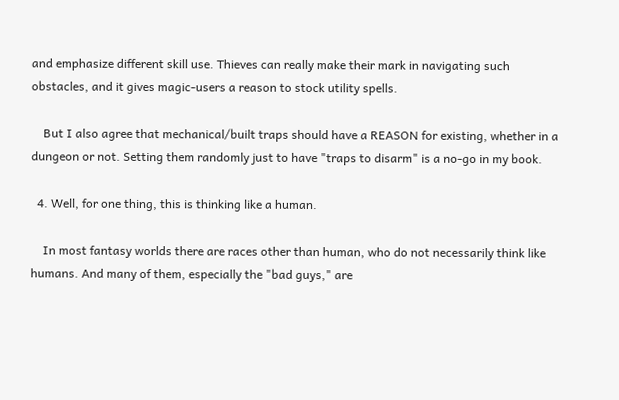and emphasize different skill use. Thieves can really make their mark in navigating such obstacles, and it gives magic-users a reason to stock utility spells.

    But I also agree that mechanical/built traps should have a REASON for existing, whether in a dungeon or not. Setting them randomly just to have "traps to disarm" is a no-go in my book.

  4. Well, for one thing, this is thinking like a human.

    In most fantasy worlds there are races other than human, who do not necessarily think like humans. And many of them, especially the "bad guys," are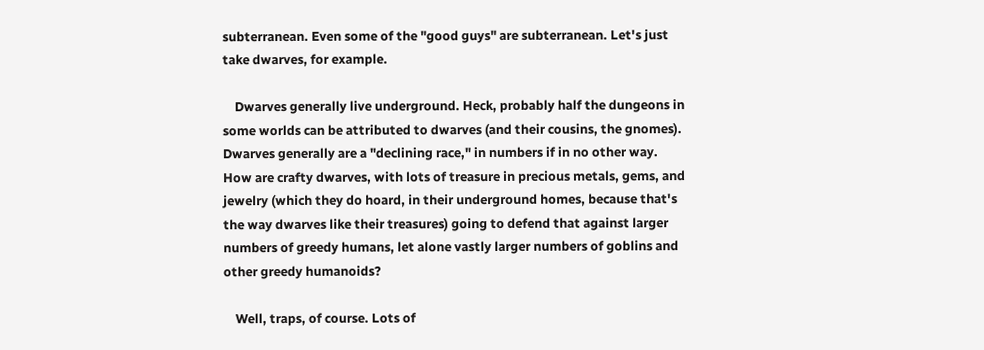subterranean. Even some of the "good guys" are subterranean. Let's just take dwarves, for example.

    Dwarves generally live underground. Heck, probably half the dungeons in some worlds can be attributed to dwarves (and their cousins, the gnomes). Dwarves generally are a "declining race," in numbers if in no other way. How are crafty dwarves, with lots of treasure in precious metals, gems, and jewelry (which they do hoard, in their underground homes, because that's the way dwarves like their treasures) going to defend that against larger numbers of greedy humans, let alone vastly larger numbers of goblins and other greedy humanoids?

    Well, traps, of course. Lots of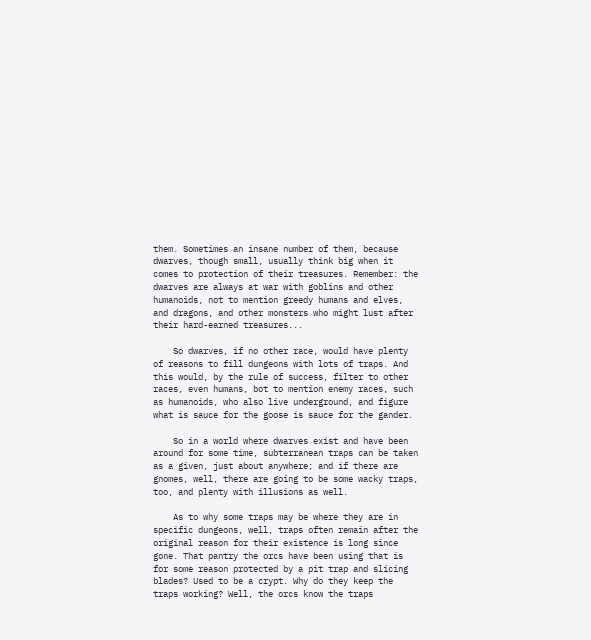them. Sometimes an insane number of them, because dwarves, though small, usually think big when it comes to protection of their treasures. Remember: the dwarves are always at war with goblins and other humanoids, not to mention greedy humans and elves, and dragons, and other monsters who might lust after their hard-earned treasures...

    So dwarves, if no other race, would have plenty of reasons to fill dungeons with lots of traps. And this would, by the rule of success, filter to other races, even humans, bot to mention enemy races, such as humanoids, who also live underground, and figure what is sauce for the goose is sauce for the gander.

    So in a world where dwarves exist and have been around for some time, subterranean traps can be taken as a given, just about anywhere; and if there are gnomes, well, there are going to be some wacky traps, too, and plenty with illusions as well.

    As to why some traps may be where they are in specific dungeons, well, traps often remain after the original reason for their existence is long since gone. That pantry the orcs have been using that is for some reason protected by a pit trap and slicing blades? Used to be a crypt. Why do they keep the traps working? Well, the orcs know the traps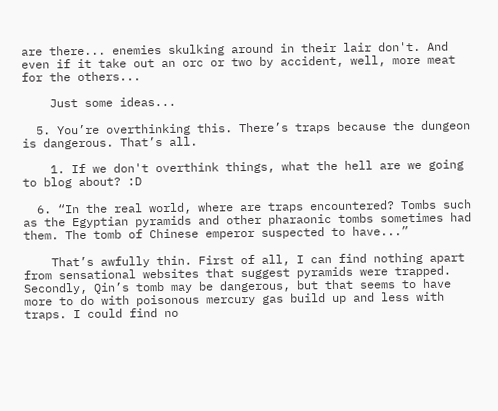are there... enemies skulking around in their lair don't. And even if it take out an orc or two by accident, well, more meat for the others...

    Just some ideas...

  5. You’re overthinking this. There’s traps because the dungeon is dangerous. That’s all.

    1. If we don't overthink things, what the hell are we going to blog about? :D

  6. “In the real world, where are traps encountered? Tombs such as the Egyptian pyramids and other pharaonic tombs sometimes had them. The tomb of Chinese emperor suspected to have...”

    That’s awfully thin. First of all, I can find nothing apart from sensational websites that suggest pyramids were trapped. Secondly, Qin’s tomb may be dangerous, but that seems to have more to do with poisonous mercury gas build up and less with traps. I could find no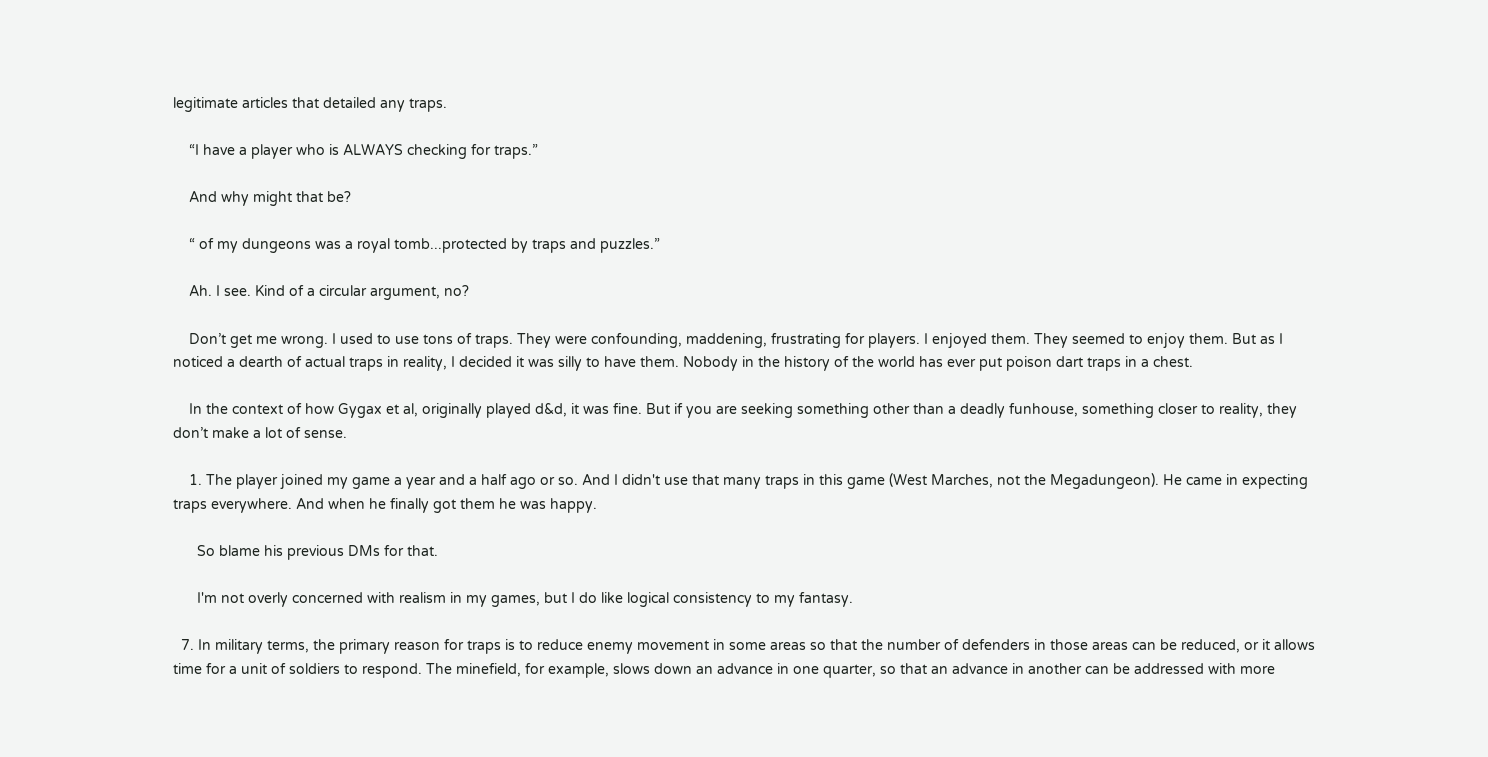legitimate articles that detailed any traps.

    “I have a player who is ALWAYS checking for traps.”

    And why might that be?

    “ of my dungeons was a royal tomb...protected by traps and puzzles.”

    Ah. I see. Kind of a circular argument, no?

    Don’t get me wrong. I used to use tons of traps. They were confounding, maddening, frustrating for players. I enjoyed them. They seemed to enjoy them. But as I noticed a dearth of actual traps in reality, I decided it was silly to have them. Nobody in the history of the world has ever put poison dart traps in a chest.

    In the context of how Gygax et al, originally played d&d, it was fine. But if you are seeking something other than a deadly funhouse, something closer to reality, they don’t make a lot of sense.

    1. The player joined my game a year and a half ago or so. And I didn't use that many traps in this game (West Marches, not the Megadungeon). He came in expecting traps everywhere. And when he finally got them he was happy.

      So blame his previous DMs for that.

      I'm not overly concerned with realism in my games, but I do like logical consistency to my fantasy.

  7. In military terms, the primary reason for traps is to reduce enemy movement in some areas so that the number of defenders in those areas can be reduced, or it allows time for a unit of soldiers to respond. The minefield, for example, slows down an advance in one quarter, so that an advance in another can be addressed with more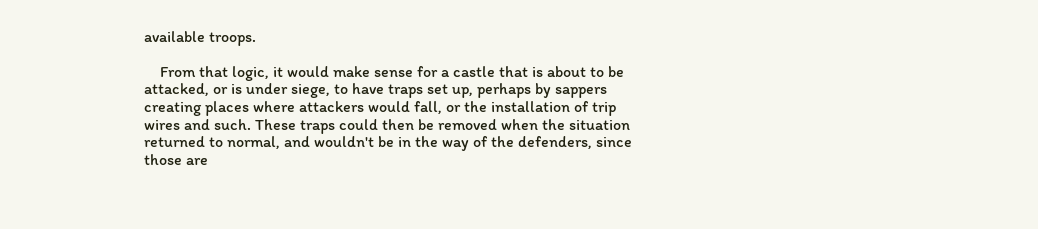available troops.

    From that logic, it would make sense for a castle that is about to be attacked, or is under siege, to have traps set up, perhaps by sappers creating places where attackers would fall, or the installation of trip wires and such. These traps could then be removed when the situation returned to normal, and wouldn't be in the way of the defenders, since those are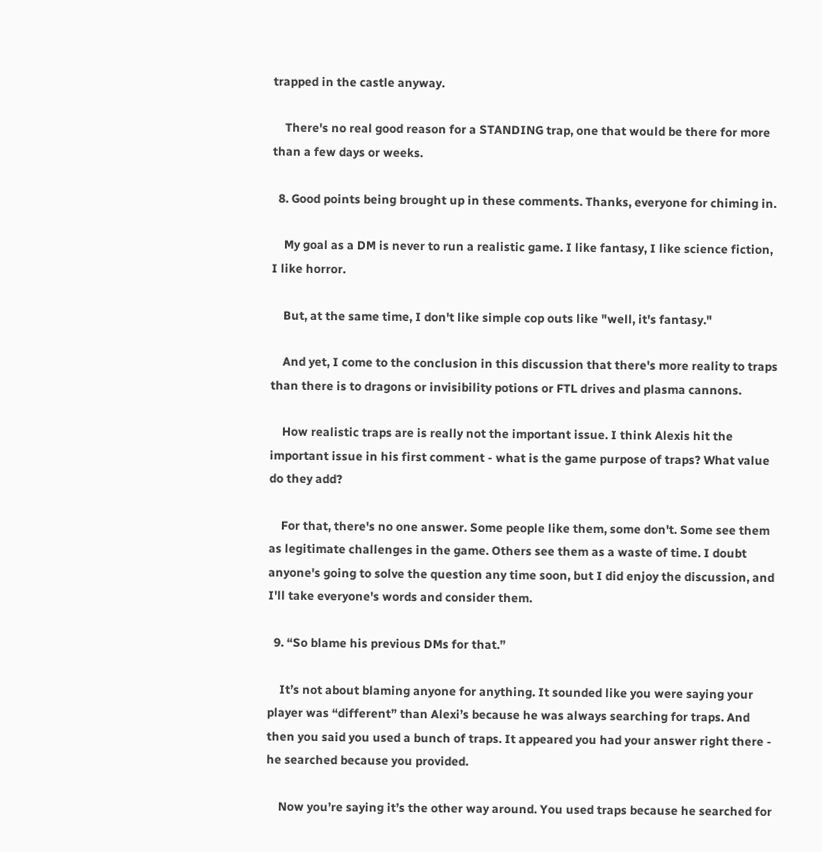trapped in the castle anyway.

    There's no real good reason for a STANDING trap, one that would be there for more than a few days or weeks.

  8. Good points being brought up in these comments. Thanks, everyone for chiming in.

    My goal as a DM is never to run a realistic game. I like fantasy, I like science fiction, I like horror.

    But, at the same time, I don't like simple cop outs like "well, it's fantasy."

    And yet, I come to the conclusion in this discussion that there's more reality to traps than there is to dragons or invisibility potions or FTL drives and plasma cannons.

    How realistic traps are is really not the important issue. I think Alexis hit the important issue in his first comment - what is the game purpose of traps? What value do they add?

    For that, there's no one answer. Some people like them, some don't. Some see them as legitimate challenges in the game. Others see them as a waste of time. I doubt anyone's going to solve the question any time soon, but I did enjoy the discussion, and I'll take everyone's words and consider them.

  9. “So blame his previous DMs for that.”

    It’s not about blaming anyone for anything. It sounded like you were saying your player was “different” than Alexi’s because he was always searching for traps. And then you said you used a bunch of traps. It appeared you had your answer right there - he searched because you provided.

    Now you’re saying it’s the other way around. You used traps because he searched for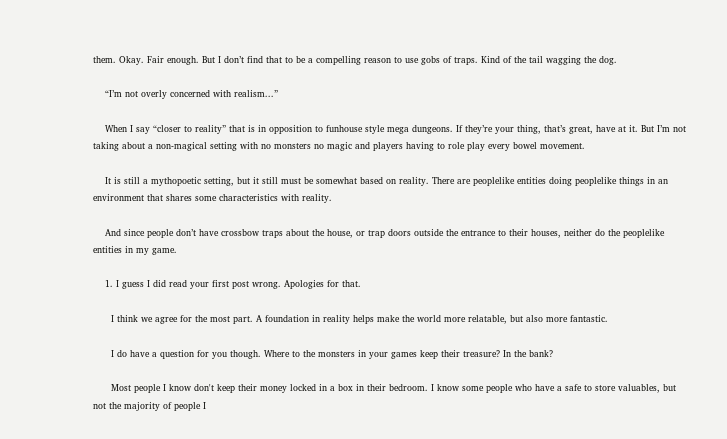them. Okay. Fair enough. But I don’t find that to be a compelling reason to use gobs of traps. Kind of the tail wagging the dog.

    “I’m not overly concerned with realism...”

    When I say “closer to reality” that is in opposition to funhouse style mega dungeons. If they’re your thing, that’s great, have at it. But I’m not taking about a non-magical setting with no monsters no magic and players having to role play every bowel movement.

    It is still a mythopoetic setting, but it still must be somewhat based on reality. There are peoplelike entities doing peoplelike things in an environment that shares some characteristics with reality.

    And since people don’t have crossbow traps about the house, or trap doors outside the entrance to their houses, neither do the peoplelike entities in my game.

    1. I guess I did read your first post wrong. Apologies for that.

      I think we agree for the most part. A foundation in reality helps make the world more relatable, but also more fantastic.

      I do have a question for you though. Where to the monsters in your games keep their treasure? In the bank?

      Most people I know don't keep their money locked in a box in their bedroom. I know some people who have a safe to store valuables, but not the majority of people I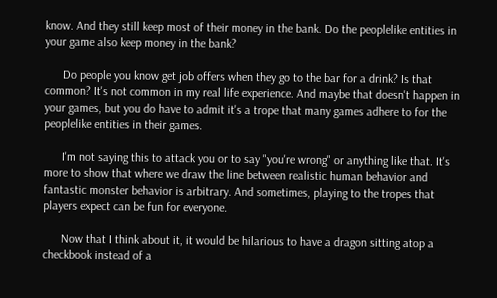know. And they still keep most of their money in the bank. Do the peoplelike entities in your game also keep money in the bank?

      Do people you know get job offers when they go to the bar for a drink? Is that common? It's not common in my real life experience. And maybe that doesn't happen in your games, but you do have to admit it's a trope that many games adhere to for the peoplelike entities in their games.

      I'm not saying this to attack you or to say "you're wrong" or anything like that. It's more to show that where we draw the line between realistic human behavior and fantastic monster behavior is arbitrary. And sometimes, playing to the tropes that players expect can be fun for everyone.

      Now that I think about it, it would be hilarious to have a dragon sitting atop a checkbook instead of a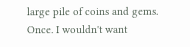large pile of coins and gems. Once. I wouldn't want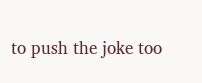to push the joke too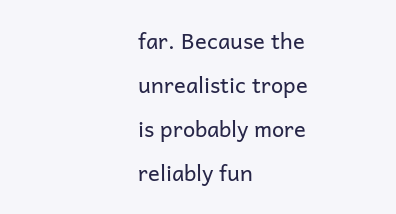far. Because the unrealistic trope is probably more reliably fun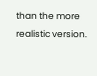than the more realistic version.